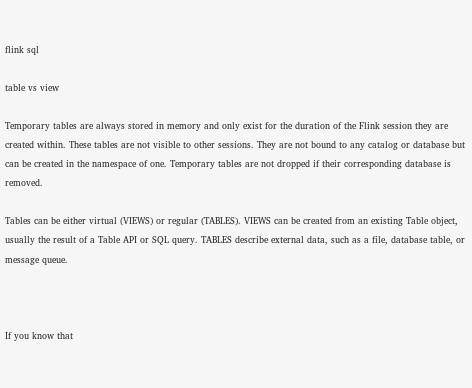flink sql

table vs view

Temporary tables are always stored in memory and only exist for the duration of the Flink session they are created within. These tables are not visible to other sessions. They are not bound to any catalog or database but can be created in the namespace of one. Temporary tables are not dropped if their corresponding database is removed.

Tables can be either virtual (VIEWS) or regular (TABLES). VIEWS can be created from an existing Table object, usually the result of a Table API or SQL query. TABLES describe external data, such as a file, database table, or message queue.



If you know that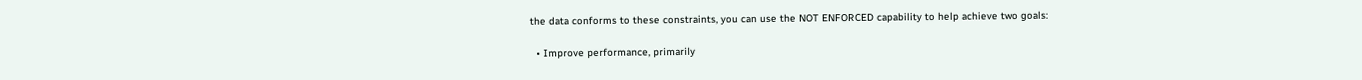the data conforms to these constraints, you can use the NOT ENFORCED capability to help achieve two goals:

  • Improve performance, primarily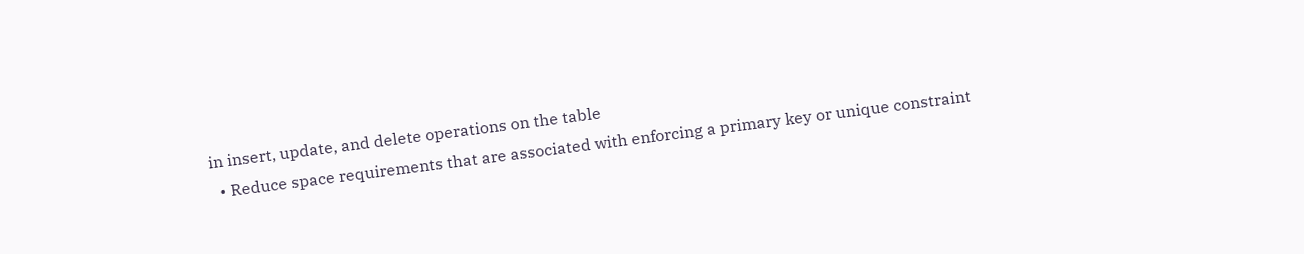in insert, update, and delete operations on the table
  • Reduce space requirements that are associated with enforcing a primary key or unique constraint